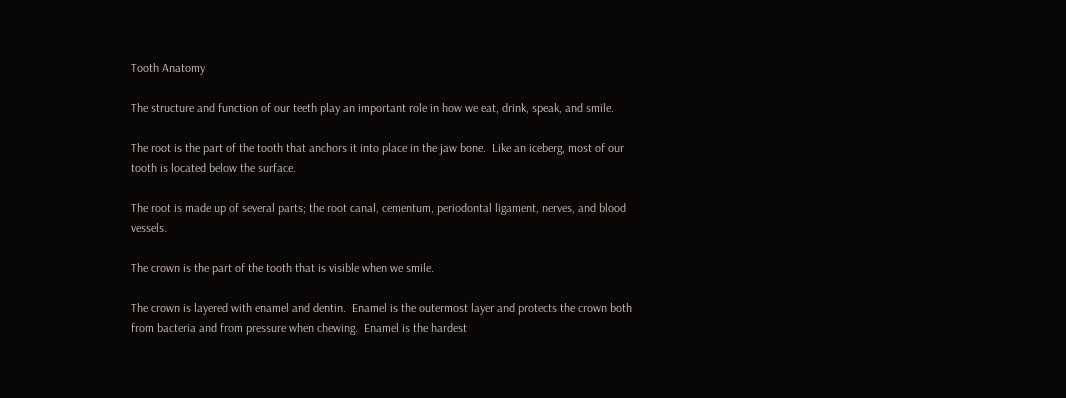Tooth Anatomy

The structure and function of our teeth play an important role in how we eat, drink, speak, and smile.

The root is the part of the tooth that anchors it into place in the jaw bone.  Like an iceberg, most of our tooth is located below the surface.

The root is made up of several parts; the root canal, cementum, periodontal ligament, nerves, and blood vessels.

The crown is the part of the tooth that is visible when we smile.

The crown is layered with enamel and dentin.  Enamel is the outermost layer and protects the crown both from bacteria and from pressure when chewing.  Enamel is the hardest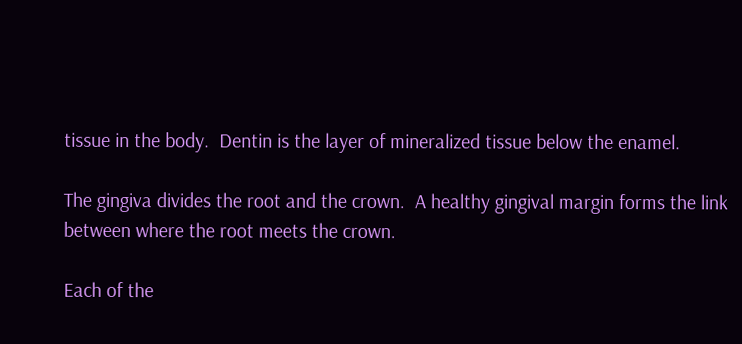tissue in the body.  Dentin is the layer of mineralized tissue below the enamel.

The gingiva divides the root and the crown.  A healthy gingival margin forms the link between where the root meets the crown.

Each of the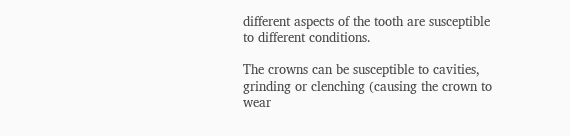different aspects of the tooth are susceptible to different conditions.

The crowns can be susceptible to cavities, grinding or clenching (causing the crown to wear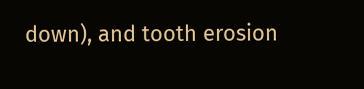down), and tooth erosion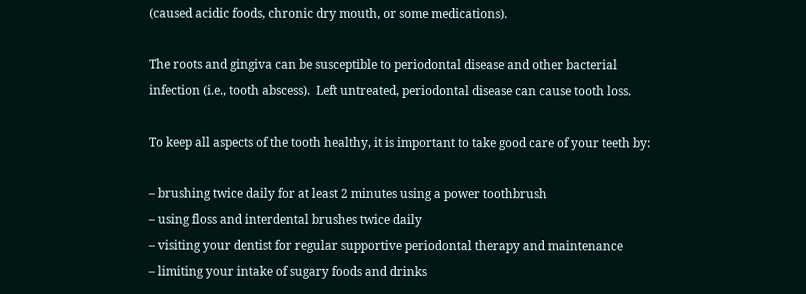(caused acidic foods, chronic dry mouth, or some medications).

The roots and gingiva can be susceptible to periodontal disease and other bacterial infection (i.e., tooth abscess).  Left untreated, periodontal disease can cause tooth loss.

To keep all aspects of the tooth healthy, it is important to take good care of your teeth by:

– brushing twice daily for at least 2 minutes using a power toothbrush
– using floss and interdental brushes twice daily
– visiting your dentist for regular supportive periodontal therapy and maintenance
– limiting your intake of sugary foods and drinks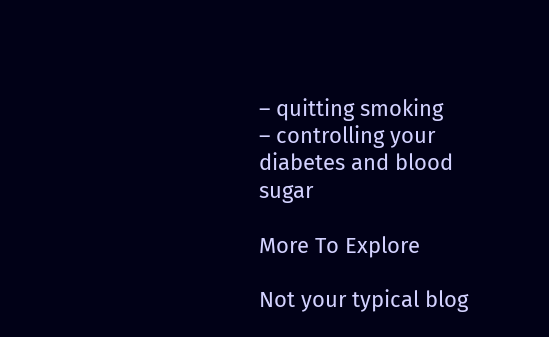– quitting smoking
– controlling your diabetes and blood sugar

More To Explore

Not your typical blog